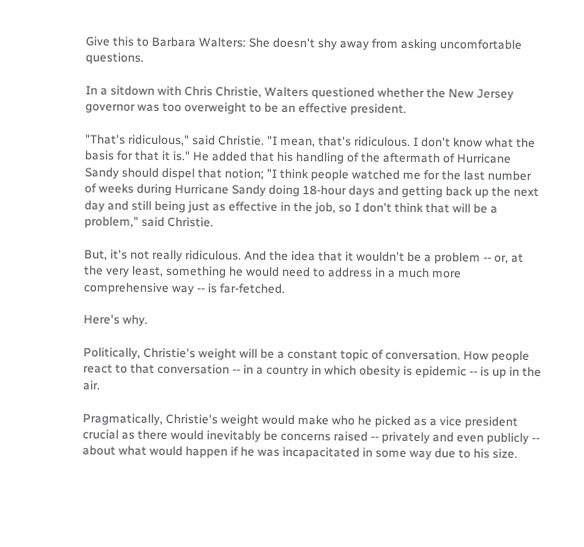Give this to Barbara Walters: She doesn't shy away from asking uncomfortable questions.

In a sitdown with Chris Christie, Walters questioned whether the New Jersey governor was too overweight to be an effective president.

"That's ridiculous," said Christie. "I mean, that's ridiculous. I don't know what the basis for that it is." He added that his handling of the aftermath of Hurricane Sandy should dispel that notion; "I think people watched me for the last number of weeks during Hurricane Sandy doing 18-hour days and getting back up the next day and still being just as effective in the job, so I don't think that will be a problem," said Christie.

But, it's not really ridiculous. And the idea that it wouldn't be a problem -- or, at the very least, something he would need to address in a much more comprehensive way -- is far-fetched.

Here's why.

Politically, Christie's weight will be a constant topic of conversation. How people react to that conversation -- in a country in which obesity is epidemic -- is up in the air.

Pragmatically, Christie's weight would make who he picked as a vice president crucial as there would inevitably be concerns raised -- privately and even publicly -- about what would happen if he was incapacitated in some way due to his size.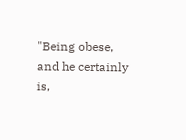"Being obese, and he certainly is,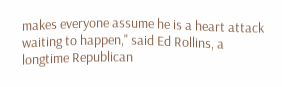makes everyone assume he is a heart attack waiting to happen," said Ed Rollins, a longtime Republican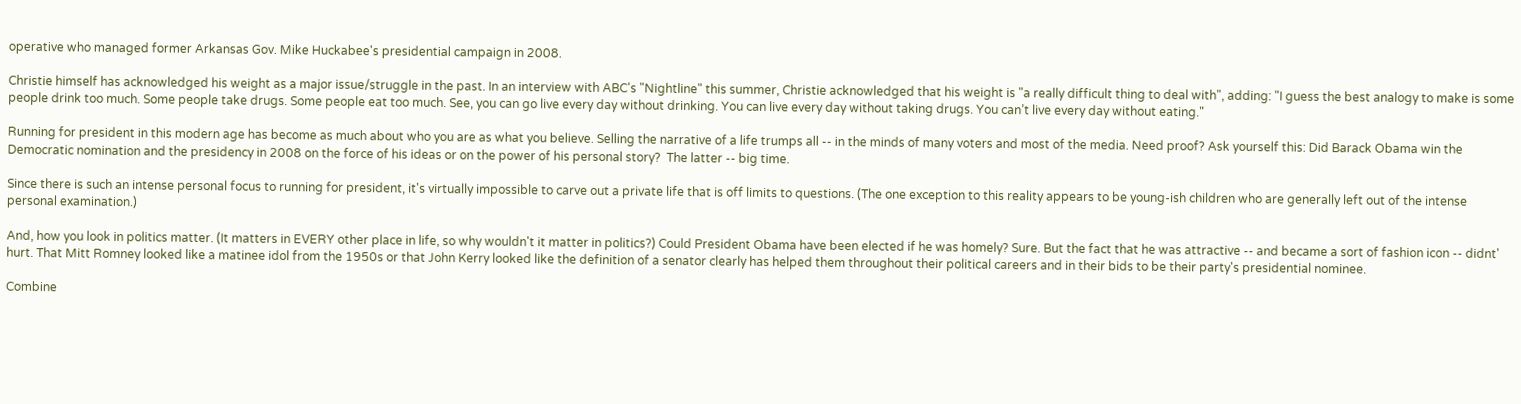operative who managed former Arkansas Gov. Mike Huckabee's presidential campaign in 2008.

Christie himself has acknowledged his weight as a major issue/struggle in the past. In an interview with ABC's "Nightline" this summer, Christie acknowledged that his weight is "a really difficult thing to deal with", adding: "I guess the best analogy to make is some people drink too much. Some people take drugs. Some people eat too much. See, you can go live every day without drinking. You can live every day without taking drugs. You can’t live every day without eating."

Running for president in this modern age has become as much about who you are as what you believe. Selling the narrative of a life trumps all -- in the minds of many voters and most of the media. Need proof? Ask yourself this: Did Barack Obama win the Democratic nomination and the presidency in 2008 on the force of his ideas or on the power of his personal story?  The latter -- big time.

Since there is such an intense personal focus to running for president, it's virtually impossible to carve out a private life that is off limits to questions. (The one exception to this reality appears to be young-ish children who are generally left out of the intense personal examination.)

And, how you look in politics matter. (It matters in EVERY other place in life, so why wouldn't it matter in politics?) Could President Obama have been elected if he was homely? Sure. But the fact that he was attractive -- and became a sort of fashion icon -- didnt' hurt. That Mitt Romney looked like a matinee idol from the 1950s or that John Kerry looked like the definition of a senator clearly has helped them throughout their political careers and in their bids to be their party's presidential nominee.

Combine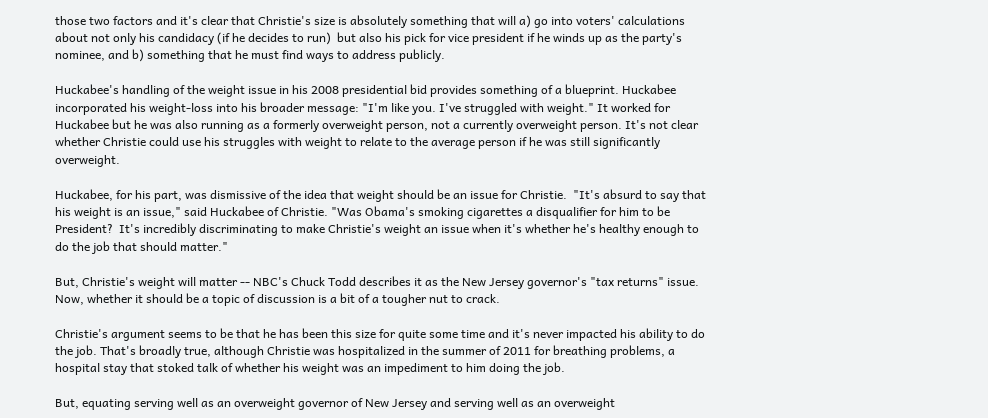those two factors and it's clear that Christie's size is absolutely something that will a) go into voters' calculations about not only his candidacy (if he decides to run)  but also his pick for vice president if he winds up as the party's nominee, and b) something that he must find ways to address publicly.

Huckabee's handling of the weight issue in his 2008 presidential bid provides something of a blueprint. Huckabee incorporated his weight-loss into his broader message: "I'm like you. I've struggled with weight." It worked for Huckabee but he was also running as a formerly overweight person, not a currently overweight person. It's not clear whether Christie could use his struggles with weight to relate to the average person if he was still significantly overweight.

Huckabee, for his part, was dismissive of the idea that weight should be an issue for Christie.  "It's absurd to say that his weight is an issue," said Huckabee of Christie. "Was Obama's smoking cigarettes a disqualifier for him to be President?  It's incredibly discriminating to make Christie's weight an issue when it's whether he's healthy enough to do the job that should matter."

But, Christie's weight will matter -- NBC's Chuck Todd describes it as the New Jersey governor's "tax returns" issue. Now, whether it should be a topic of discussion is a bit of a tougher nut to crack.

Christie's argument seems to be that he has been this size for quite some time and it's never impacted his ability to do the job. That's broadly true, although Christie was hospitalized in the summer of 2011 for breathing problems, a hospital stay that stoked talk of whether his weight was an impediment to him doing the job.

But, equating serving well as an overweight governor of New Jersey and serving well as an overweight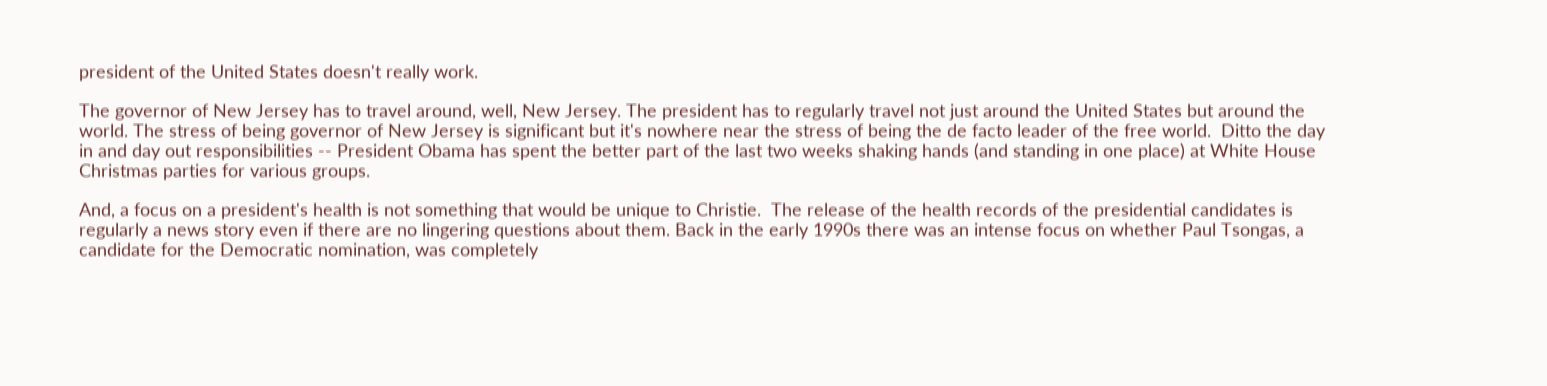president of the United States doesn't really work.

The governor of New Jersey has to travel around, well, New Jersey. The president has to regularly travel not just around the United States but around the world. The stress of being governor of New Jersey is significant but it's nowhere near the stress of being the de facto leader of the free world.  Ditto the day in and day out responsibilities -- President Obama has spent the better part of the last two weeks shaking hands (and standing in one place) at White House Christmas parties for various groups.

And, a focus on a president's health is not something that would be unique to Christie.  The release of the health records of the presidential candidates is regularly a news story even if there are no lingering questions about them. Back in the early 1990s there was an intense focus on whether Paul Tsongas, a candidate for the Democratic nomination, was completely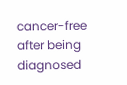cancer-free after being diagnosed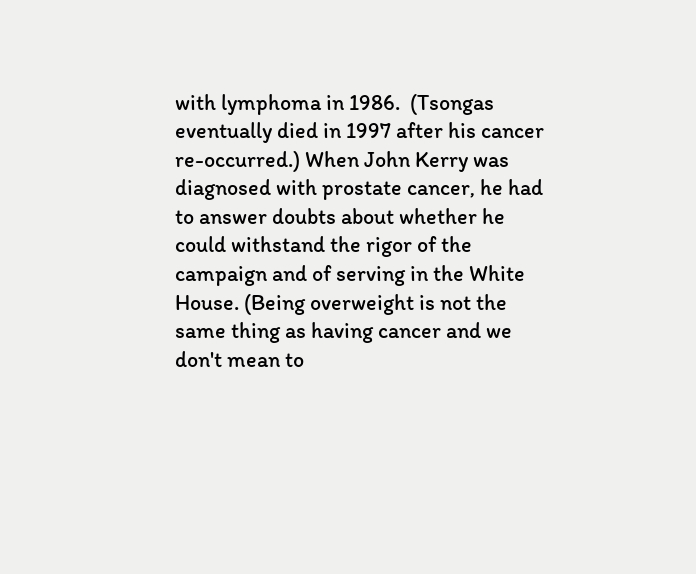with lymphoma in 1986.  (Tsongas eventually died in 1997 after his cancer re-occurred.) When John Kerry was diagnosed with prostate cancer, he had to answer doubts about whether he could withstand the rigor of the campaign and of serving in the White House. (Being overweight is not the same thing as having cancer and we don't mean to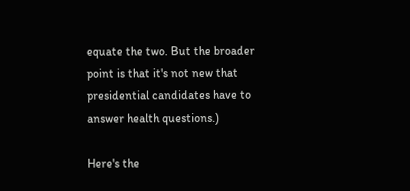equate the two. But the broader point is that it's not new that presidential candidates have to answer health questions.)

Here's the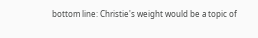bottom line: Christie's weight would be a topic of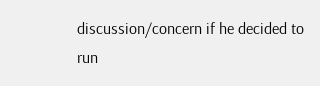discussion/concern if he decided to run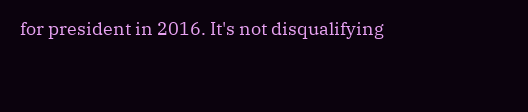for president in 2016. It's not disqualifying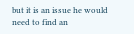but it is an issue he would need to find an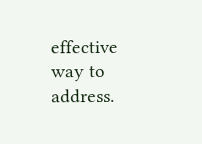effective way to address.